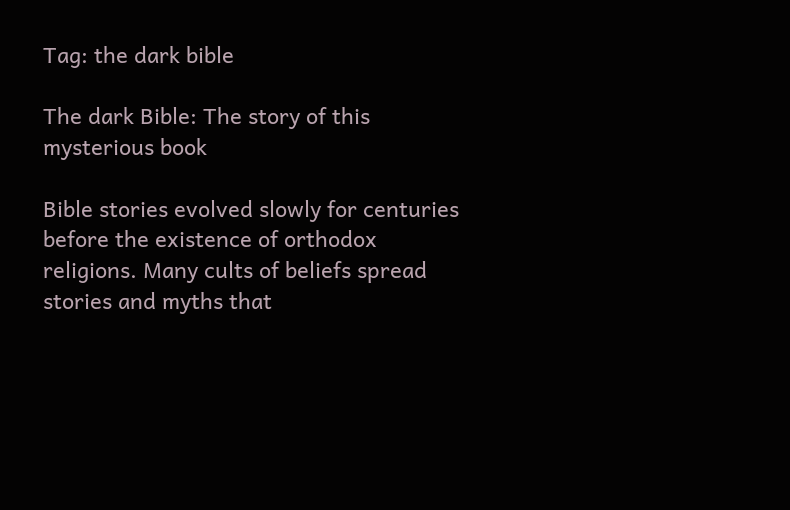Tag: the dark bible

The dark Bible: The story of this mysterious book

Bible stories evolved slowly for centuries before the existence of orthodox religions. Many cults of beliefs spread stories and myths that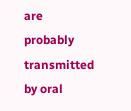are probably transmitted by oral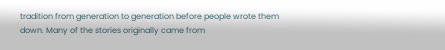tradition from generation to generation before people wrote them down. Many of the stories originally came from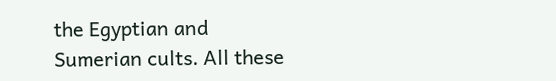the Egyptian and Sumerian cults. All these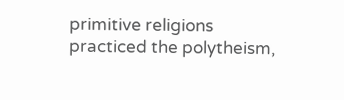primitive religions practiced the polytheism,